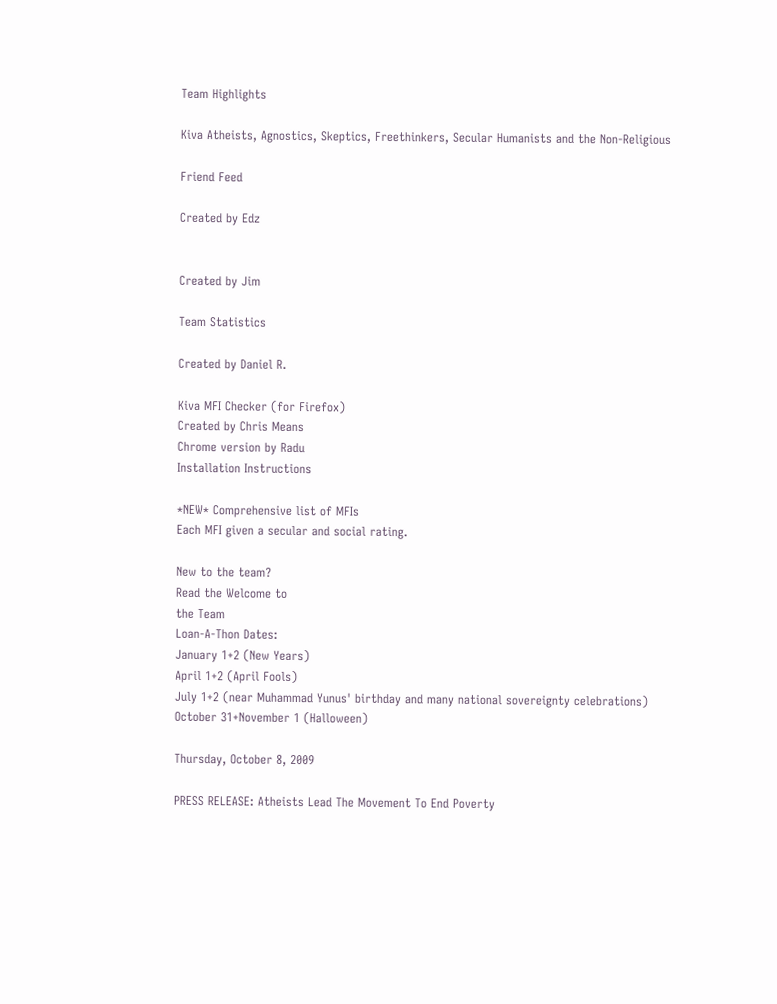Team Highlights

Kiva Atheists, Agnostics, Skeptics, Freethinkers, Secular Humanists and the Non-Religious

Friend Feed

Created by Edz


Created by Jim

Team Statistics

Created by Daniel R.

Kiva MFI Checker (for Firefox)
Created by Chris Means
Chrome version by Radu
Installation Instructions

*NEW* Comprehensive list of MFIs
Each MFI given a secular and social rating.

New to the team?
Read the Welcome to
the Team
Loan-A-Thon Dates:
January 1+2 (New Years)
April 1+2 (April Fools)
July 1+2 (near Muhammad Yunus' birthday and many national sovereignty celebrations)
October 31+November 1 (Halloween)

Thursday, October 8, 2009

PRESS RELEASE: Atheists Lead The Movement To End Poverty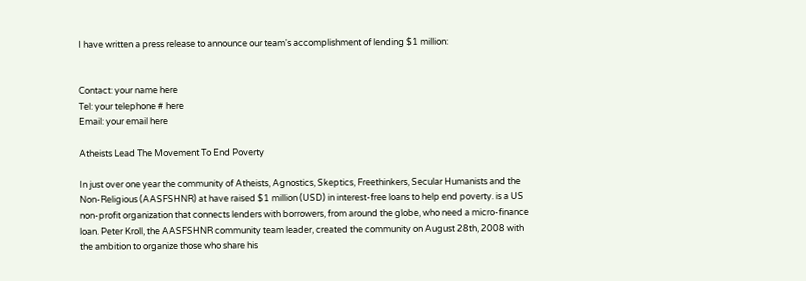I have written a press release to announce our team's accomplishment of lending $1 million:


Contact: your name here
Tel: your telephone # here
Email: your email here

Atheists Lead The Movement To End Poverty

In just over one year the community of Atheists, Agnostics, Skeptics, Freethinkers, Secular Humanists and the Non-Religious (AASFSHNR) at have raised $1 million (USD) in interest-free loans to help end poverty. is a US non-profit organization that connects lenders with borrowers, from around the globe, who need a micro-finance loan. Peter Kroll, the AASFSHNR community team leader, created the community on August 28th, 2008 with the ambition to organize those who share his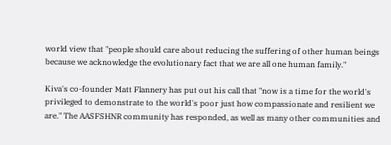world view that "people should care about reducing the suffering of other human beings because we acknowledge the evolutionary fact that we are all one human family."

Kiva's co-founder Matt Flannery has put out his call that "now is a time for the world's privileged to demonstrate to the world's poor just how compassionate and resilient we are." The AASFSHNR community has responded, as well as many other communities and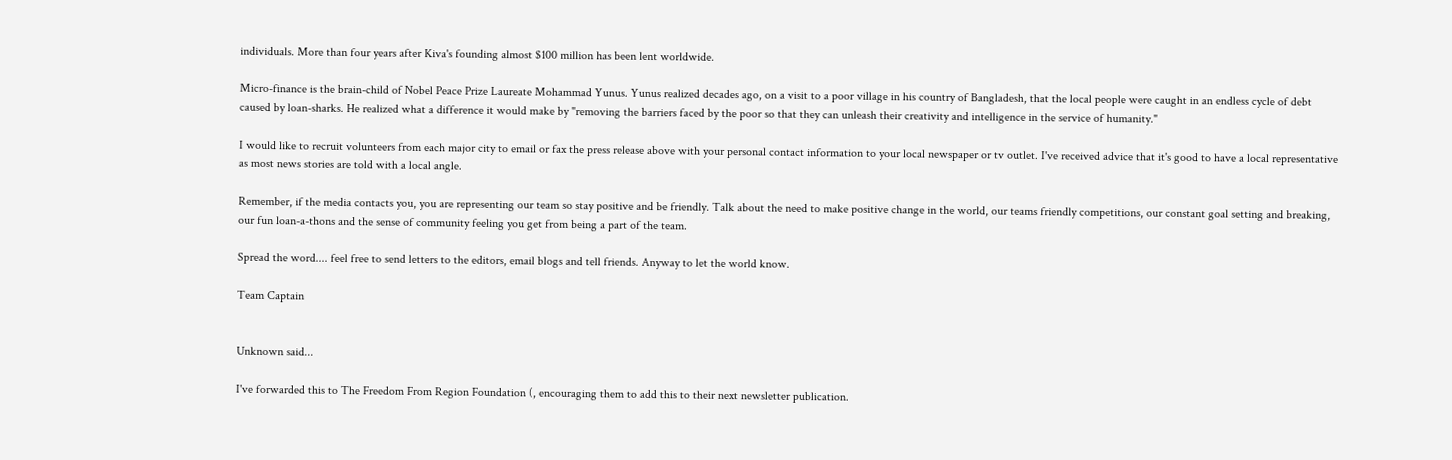individuals. More than four years after Kiva's founding almost $100 million has been lent worldwide.

Micro-finance is the brain-child of Nobel Peace Prize Laureate Mohammad Yunus. Yunus realized decades ago, on a visit to a poor village in his country of Bangladesh, that the local people were caught in an endless cycle of debt caused by loan-sharks. He realized what a difference it would make by "removing the barriers faced by the poor so that they can unleash their creativity and intelligence in the service of humanity."

I would like to recruit volunteers from each major city to email or fax the press release above with your personal contact information to your local newspaper or tv outlet. I've received advice that it's good to have a local representative as most news stories are told with a local angle.

Remember, if the media contacts you, you are representing our team so stay positive and be friendly. Talk about the need to make positive change in the world, our teams friendly competitions, our constant goal setting and breaking, our fun loan-a-thons and the sense of community feeling you get from being a part of the team.

Spread the word.... feel free to send letters to the editors, email blogs and tell friends. Anyway to let the world know.

Team Captain


Unknown said...

I've forwarded this to The Freedom From Region Foundation (, encouraging them to add this to their next newsletter publication.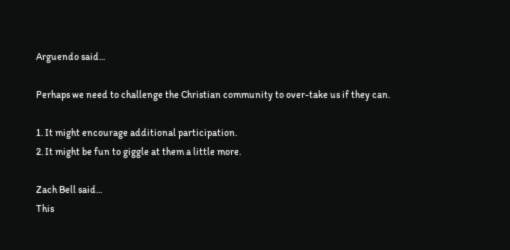Arguendo said...

Perhaps we need to challenge the Christian community to over-take us if they can.

1. It might encourage additional participation.
2. It might be fun to giggle at them a little more.

Zach Bell said...
This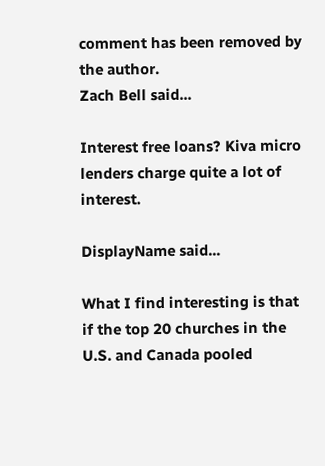comment has been removed by the author.
Zach Bell said...

Interest free loans? Kiva micro lenders charge quite a lot of interest.

DisplayName said...

What I find interesting is that if the top 20 churches in the U.S. and Canada pooled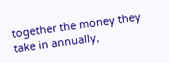together the money they take in annually,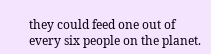they could feed one out of every six people on the planet.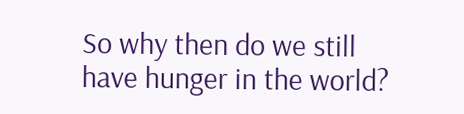So why then do we still have hunger in the world?